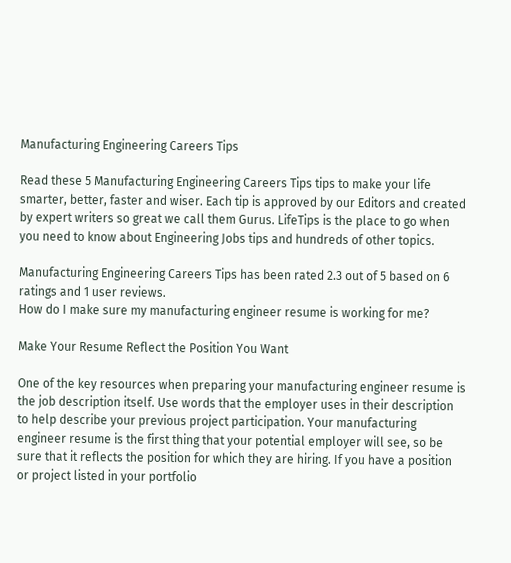Manufacturing Engineering Careers Tips

Read these 5 Manufacturing Engineering Careers Tips tips to make your life smarter, better, faster and wiser. Each tip is approved by our Editors and created by expert writers so great we call them Gurus. LifeTips is the place to go when you need to know about Engineering Jobs tips and hundreds of other topics.

Manufacturing Engineering Careers Tips has been rated 2.3 out of 5 based on 6 ratings and 1 user reviews.
How do I make sure my manufacturing engineer resume is working for me?

Make Your Resume Reflect the Position You Want

One of the key resources when preparing your manufacturing engineer resume is the job description itself. Use words that the employer uses in their description to help describe your previous project participation. Your manufacturing engineer resume is the first thing that your potential employer will see, so be sure that it reflects the position for which they are hiring. If you have a position or project listed in your portfolio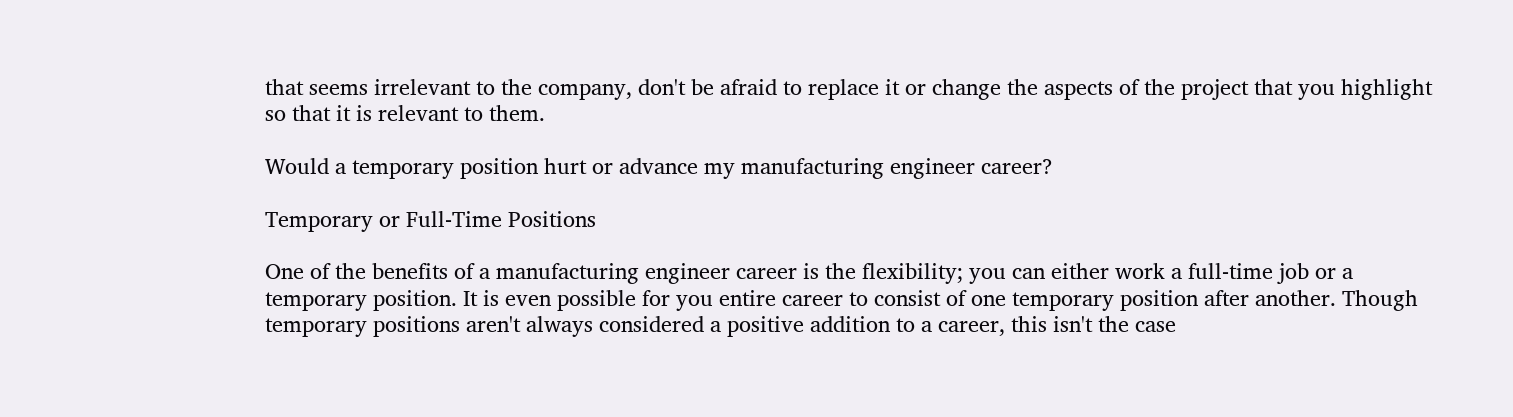that seems irrelevant to the company, don't be afraid to replace it or change the aspects of the project that you highlight so that it is relevant to them.

Would a temporary position hurt or advance my manufacturing engineer career?

Temporary or Full-Time Positions

One of the benefits of a manufacturing engineer career is the flexibility; you can either work a full-time job or a temporary position. It is even possible for you entire career to consist of one temporary position after another. Though temporary positions aren't always considered a positive addition to a career, this isn't the case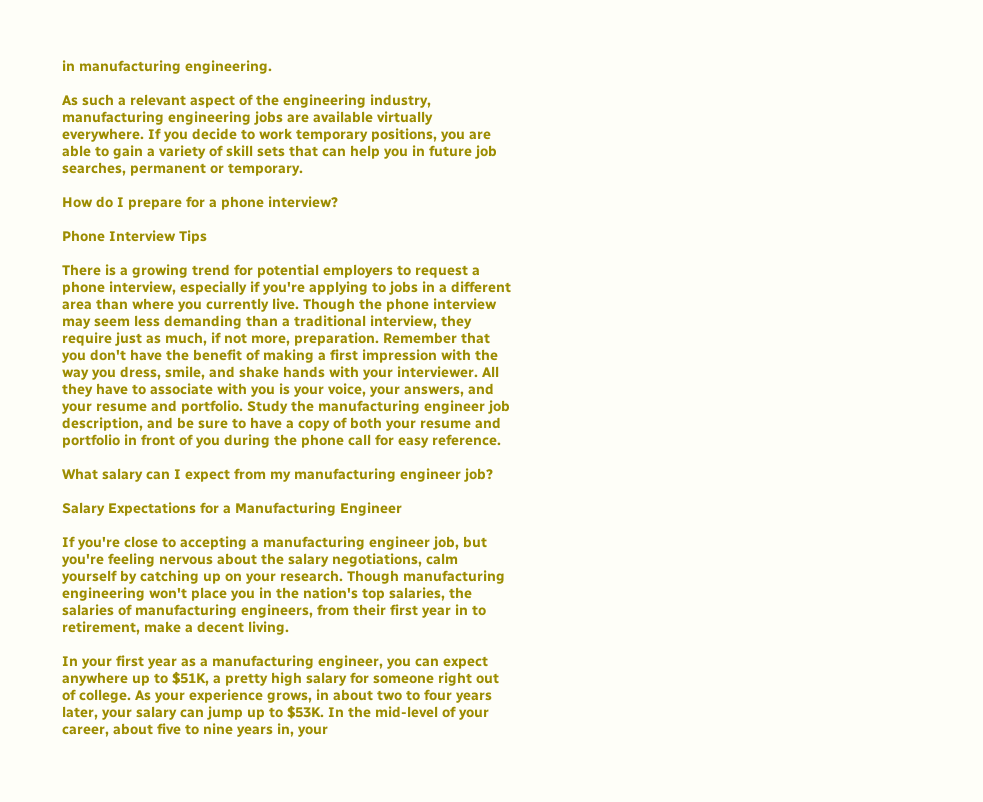in manufacturing engineering.

As such a relevant aspect of the engineering industry, manufacturing engineering jobs are available virtually everywhere. If you decide to work temporary positions, you are able to gain a variety of skill sets that can help you in future job searches, permanent or temporary.

How do I prepare for a phone interview?

Phone Interview Tips

There is a growing trend for potential employers to request a phone interview, especially if you're applying to jobs in a different area than where you currently live. Though the phone interview may seem less demanding than a traditional interview, they require just as much, if not more, preparation. Remember that you don't have the benefit of making a first impression with the way you dress, smile, and shake hands with your interviewer. All they have to associate with you is your voice, your answers, and your resume and portfolio. Study the manufacturing engineer job description, and be sure to have a copy of both your resume and portfolio in front of you during the phone call for easy reference.

What salary can I expect from my manufacturing engineer job?

Salary Expectations for a Manufacturing Engineer

If you're close to accepting a manufacturing engineer job, but you're feeling nervous about the salary negotiations, calm yourself by catching up on your research. Though manufacturing engineering won't place you in the nation's top salaries, the salaries of manufacturing engineers, from their first year in to retirement, make a decent living.

In your first year as a manufacturing engineer, you can expect anywhere up to $51K, a pretty high salary for someone right out of college. As your experience grows, in about two to four years later, your salary can jump up to $53K. In the mid-level of your career, about five to nine years in, your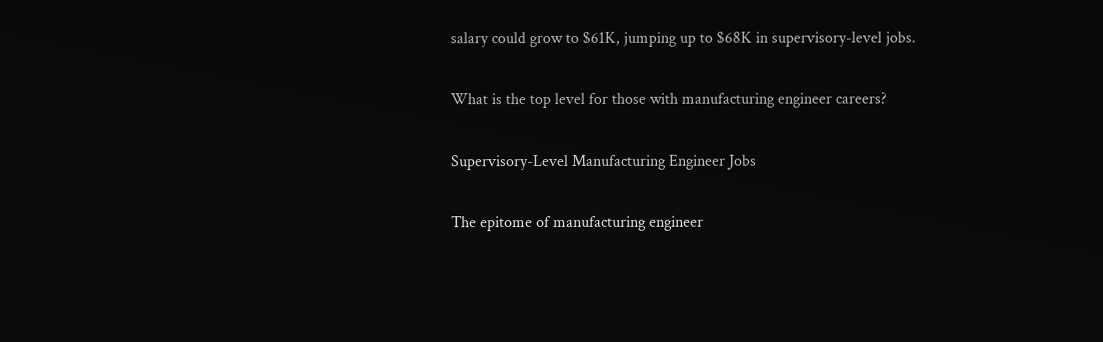salary could grow to $61K, jumping up to $68K in supervisory-level jobs.

What is the top level for those with manufacturing engineer careers?

Supervisory-Level Manufacturing Engineer Jobs

The epitome of manufacturing engineer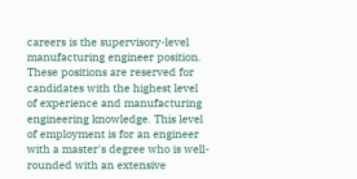careers is the supervisory-level manufacturing engineer position. These positions are reserved for candidates with the highest level of experience and manufacturing engineering knowledge. This level of employment is for an engineer with a master's degree who is well-rounded with an extensive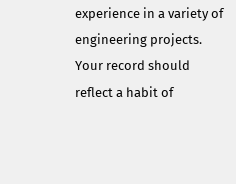experience in a variety of engineering projects. Your record should reflect a habit of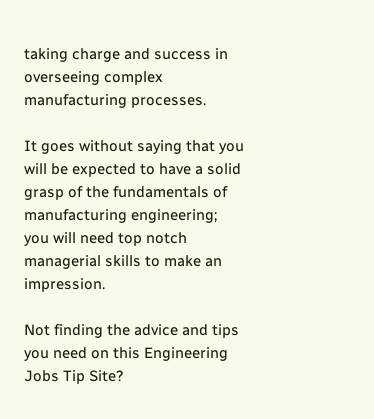taking charge and success in overseeing complex manufacturing processes.

It goes without saying that you will be expected to have a solid grasp of the fundamentals of manufacturing engineering; you will need top notch managerial skills to make an impression.

Not finding the advice and tips you need on this Engineering Jobs Tip Site?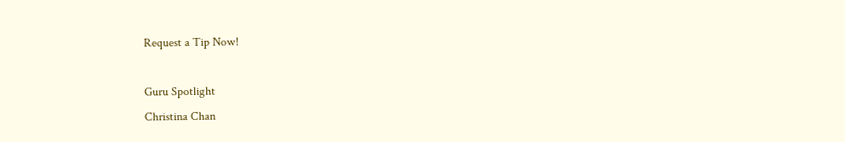Request a Tip Now!

Guru Spotlight
Christina Chan